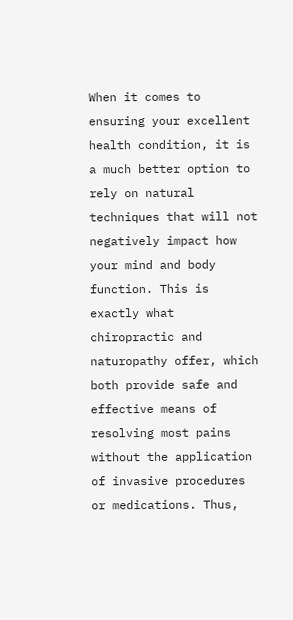When it comes to ensuring your excellent health condition, it is a much better option to rely on natural techniques that will not negatively impact how your mind and body function. This is exactly what chiropractic and naturopathy offer, which both provide safe and effective means of resolving most pains without the application of invasive procedures or medications. Thus,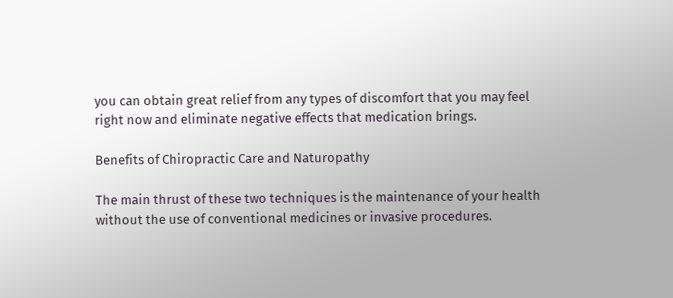you can obtain great relief from any types of discomfort that you may feel right now and eliminate negative effects that medication brings.

Benefits of Chiropractic Care and Naturopathy

The main thrust of these two techniques is the maintenance of your health without the use of conventional medicines or invasive procedures.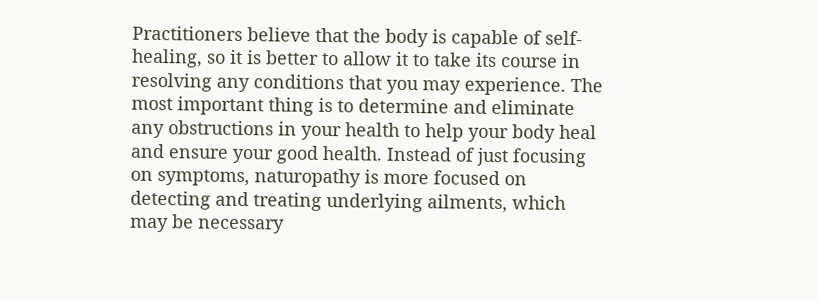Practitioners believe that the body is capable of self-healing, so it is better to allow it to take its course in resolving any conditions that you may experience. The most important thing is to determine and eliminate any obstructions in your health to help your body heal and ensure your good health. Instead of just focusing on symptoms, naturopathy is more focused on detecting and treating underlying ailments, which may be necessary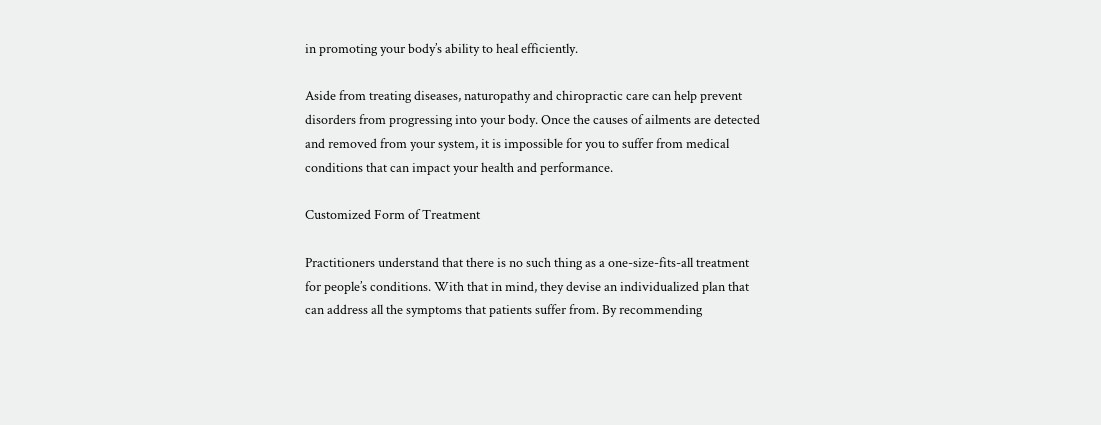in promoting your body’s ability to heal efficiently.

Aside from treating diseases, naturopathy and chiropractic care can help prevent disorders from progressing into your body. Once the causes of ailments are detected and removed from your system, it is impossible for you to suffer from medical conditions that can impact your health and performance.

Customized Form of Treatment

Practitioners understand that there is no such thing as a one-size-fits-all treatment for people’s conditions. With that in mind, they devise an individualized plan that can address all the symptoms that patients suffer from. By recommending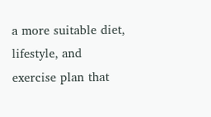a more suitable diet, lifestyle, and exercise plan that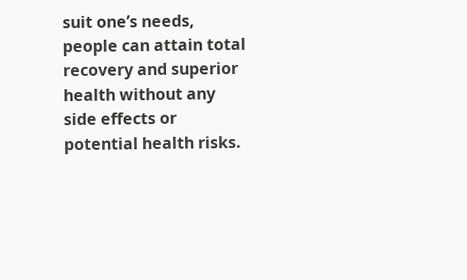suit one’s needs, people can attain total recovery and superior health without any side effects or potential health risks.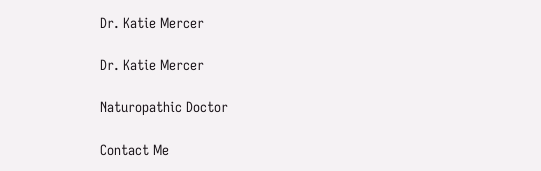Dr. Katie Mercer

Dr. Katie Mercer

Naturopathic Doctor

Contact Me